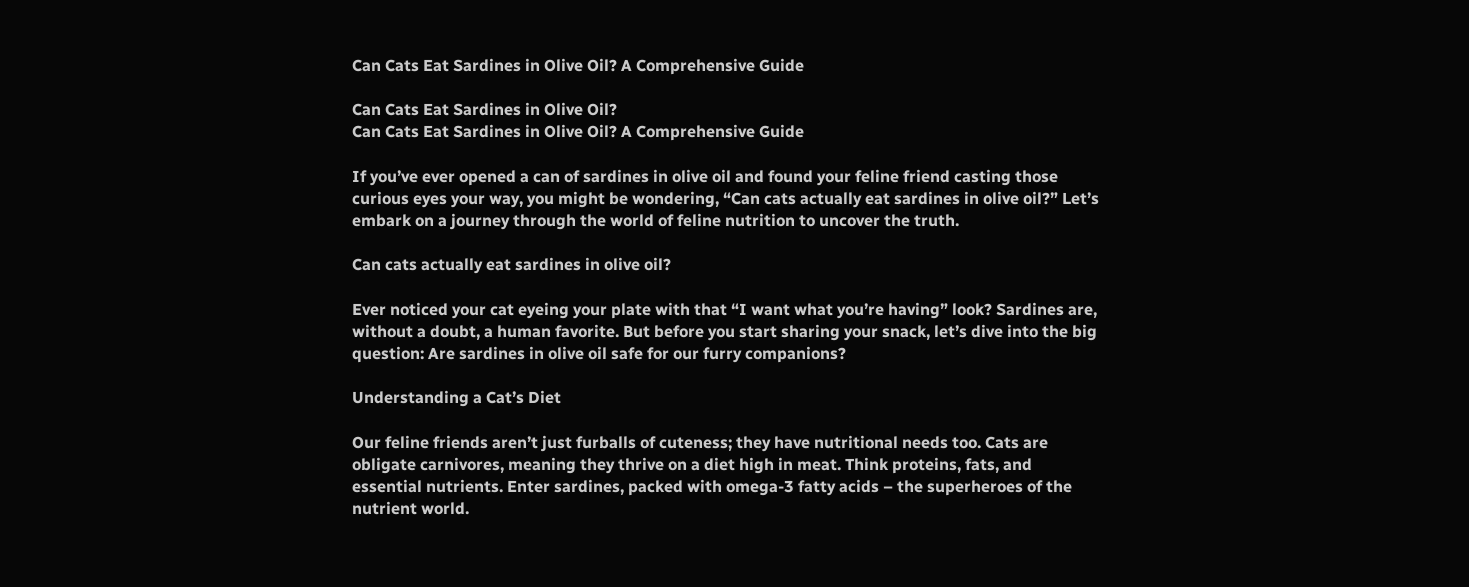Can Cats Eat Sardines in Olive Oil? A Comprehensive Guide

Can Cats Eat Sardines in Olive Oil?
Can Cats Eat Sardines in Olive Oil? A Comprehensive Guide

If you’ve ever opened a can of sardines in olive oil and found your feline friend casting those curious eyes your way, you might be wondering, “Can cats actually eat sardines in olive oil?” Let’s embark on a journey through the world of feline nutrition to uncover the truth.

Can cats actually eat sardines in olive oil?

Ever noticed your cat eyeing your plate with that “I want what you’re having” look? Sardines are, without a doubt, a human favorite. But before you start sharing your snack, let’s dive into the big question: Are sardines in olive oil safe for our furry companions?

Understanding a Cat’s Diet

Our feline friends aren’t just furballs of cuteness; they have nutritional needs too. Cats are obligate carnivores, meaning they thrive on a diet high in meat. Think proteins, fats, and essential nutrients. Enter sardines, packed with omega-3 fatty acids – the superheroes of the nutrient world.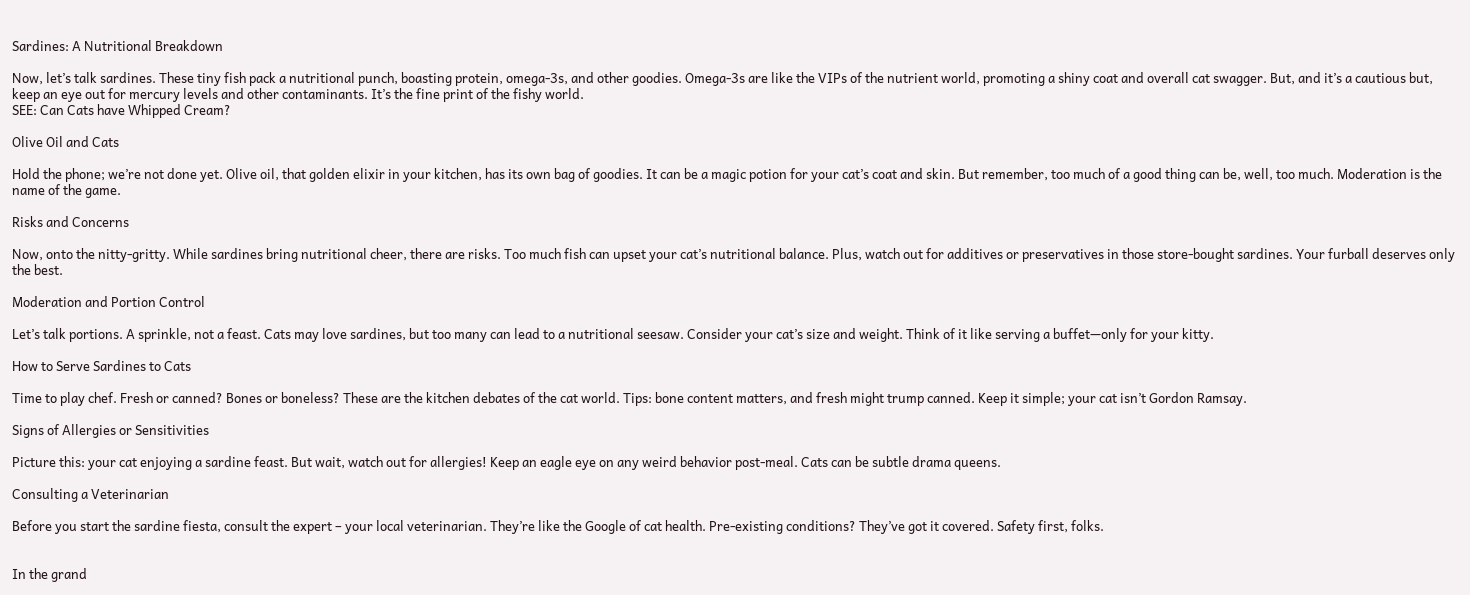Sardines: A Nutritional Breakdown

Now, let’s talk sardines. These tiny fish pack a nutritional punch, boasting protein, omega-3s, and other goodies. Omega-3s are like the VIPs of the nutrient world, promoting a shiny coat and overall cat swagger. But, and it’s a cautious but, keep an eye out for mercury levels and other contaminants. It’s the fine print of the fishy world.
SEE: Can Cats have Whipped Cream?

Olive Oil and Cats

Hold the phone; we’re not done yet. Olive oil, that golden elixir in your kitchen, has its own bag of goodies. It can be a magic potion for your cat’s coat and skin. But remember, too much of a good thing can be, well, too much. Moderation is the name of the game.

Risks and Concerns

Now, onto the nitty-gritty. While sardines bring nutritional cheer, there are risks. Too much fish can upset your cat’s nutritional balance. Plus, watch out for additives or preservatives in those store-bought sardines. Your furball deserves only the best.

Moderation and Portion Control

Let’s talk portions. A sprinkle, not a feast. Cats may love sardines, but too many can lead to a nutritional seesaw. Consider your cat’s size and weight. Think of it like serving a buffet—only for your kitty.

How to Serve Sardines to Cats

Time to play chef. Fresh or canned? Bones or boneless? These are the kitchen debates of the cat world. Tips: bone content matters, and fresh might trump canned. Keep it simple; your cat isn’t Gordon Ramsay.

Signs of Allergies or Sensitivities

Picture this: your cat enjoying a sardine feast. But wait, watch out for allergies! Keep an eagle eye on any weird behavior post-meal. Cats can be subtle drama queens.

Consulting a Veterinarian

Before you start the sardine fiesta, consult the expert – your local veterinarian. They’re like the Google of cat health. Pre-existing conditions? They’ve got it covered. Safety first, folks.


In the grand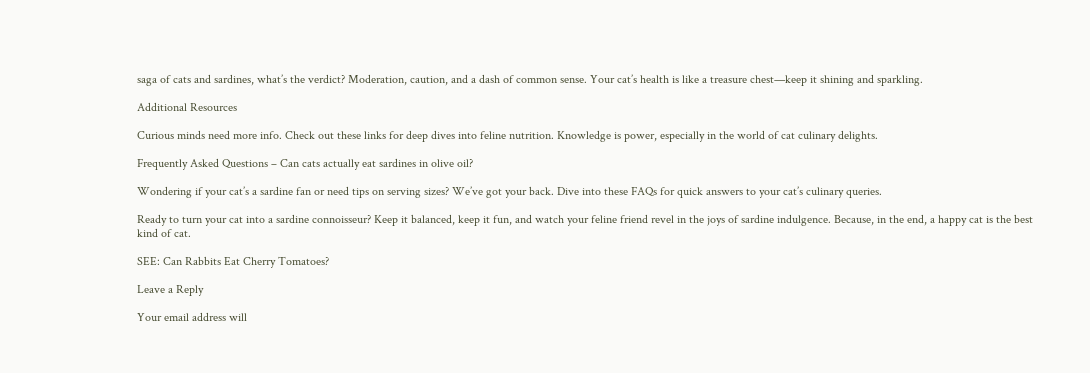saga of cats and sardines, what’s the verdict? Moderation, caution, and a dash of common sense. Your cat’s health is like a treasure chest—keep it shining and sparkling.

Additional Resources

Curious minds need more info. Check out these links for deep dives into feline nutrition. Knowledge is power, especially in the world of cat culinary delights.

Frequently Asked Questions – Can cats actually eat sardines in olive oil?

Wondering if your cat’s a sardine fan or need tips on serving sizes? We’ve got your back. Dive into these FAQs for quick answers to your cat’s culinary queries.

Ready to turn your cat into a sardine connoisseur? Keep it balanced, keep it fun, and watch your feline friend revel in the joys of sardine indulgence. Because, in the end, a happy cat is the best kind of cat.

SEE: Can Rabbits Eat Cherry Tomatoes?

Leave a Reply

Your email address will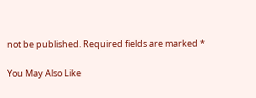not be published. Required fields are marked *

You May Also Like